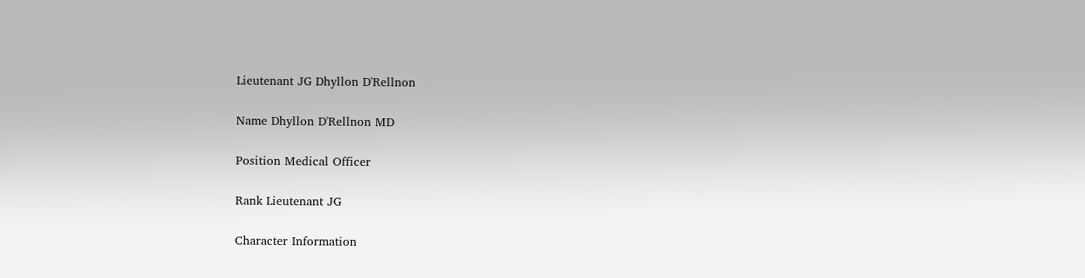Lieutenant JG Dhyllon D'Rellnon

Name Dhyllon D'Rellnon MD

Position Medical Officer

Rank Lieutenant JG

Character Information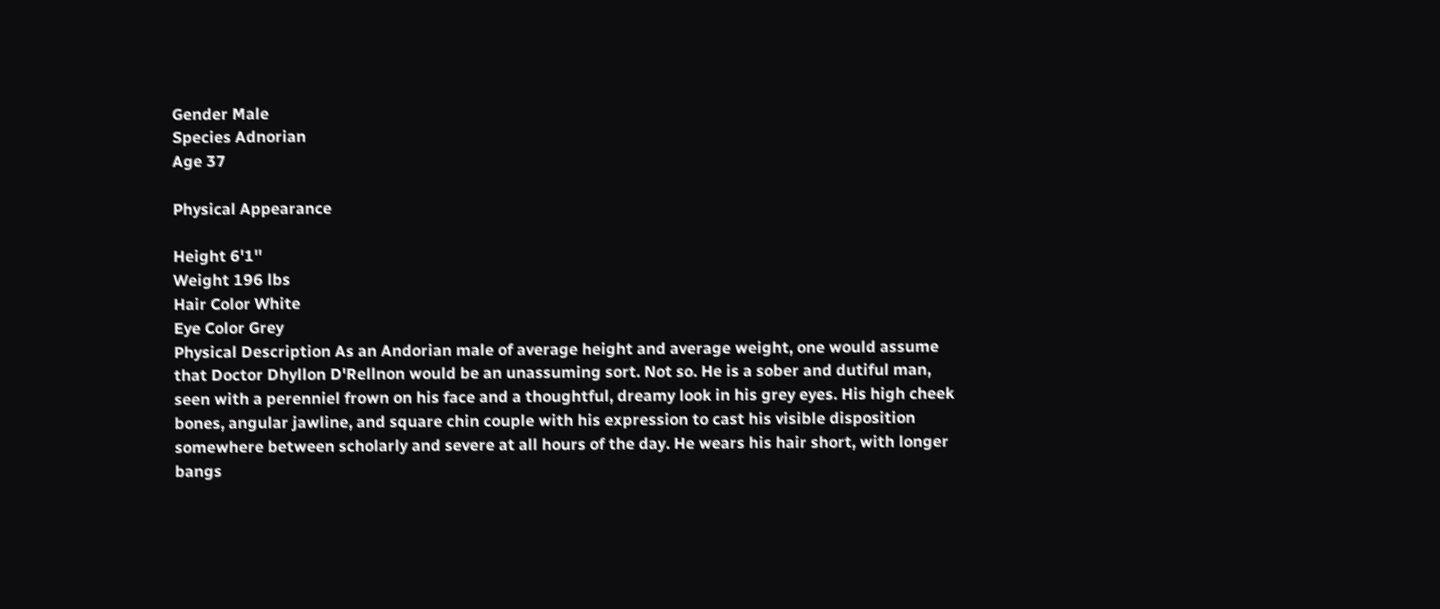Gender Male
Species Adnorian
Age 37

Physical Appearance

Height 6'1''
Weight 196 lbs
Hair Color White
Eye Color Grey
Physical Description As an Andorian male of average height and average weight, one would assume that Doctor Dhyllon D'Rellnon would be an unassuming sort. Not so. He is a sober and dutiful man, seen with a perenniel frown on his face and a thoughtful, dreamy look in his grey eyes. His high cheek bones, angular jawline, and square chin couple with his expression to cast his visible disposition somewhere between scholarly and severe at all hours of the day. He wears his hair short, with longer bangs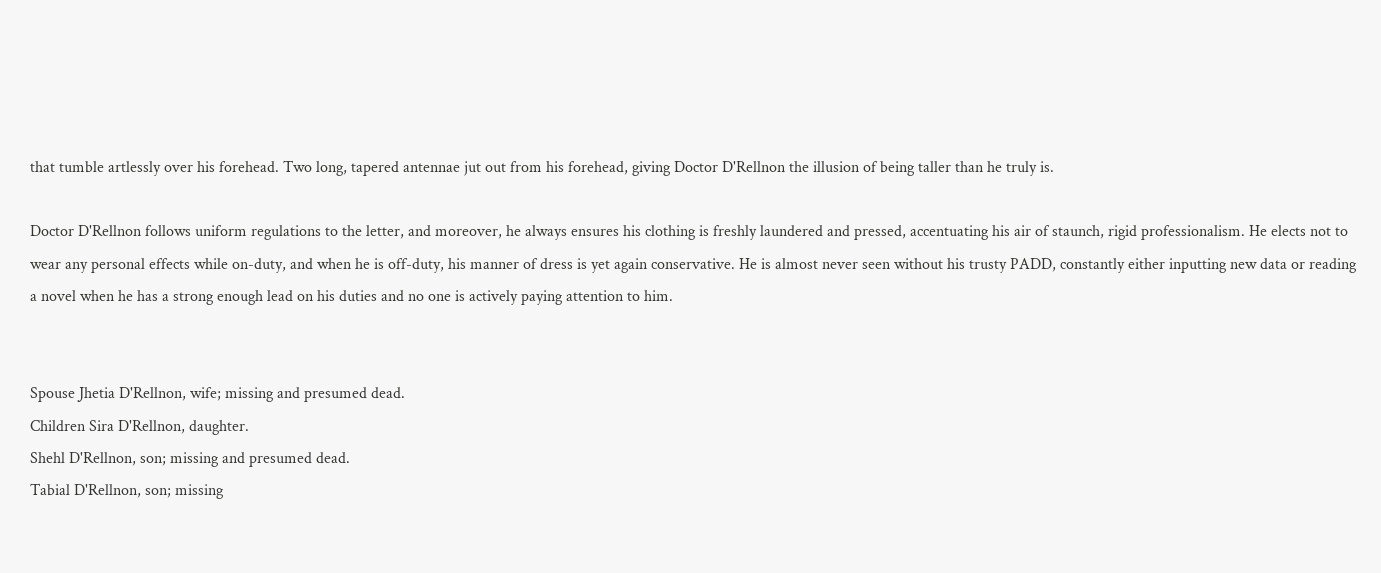that tumble artlessly over his forehead. Two long, tapered antennae jut out from his forehead, giving Doctor D'Rellnon the illusion of being taller than he truly is.

Doctor D'Rellnon follows uniform regulations to the letter, and moreover, he always ensures his clothing is freshly laundered and pressed, accentuating his air of staunch, rigid professionalism. He elects not to wear any personal effects while on-duty, and when he is off-duty, his manner of dress is yet again conservative. He is almost never seen without his trusty PADD, constantly either inputting new data or reading a novel when he has a strong enough lead on his duties and no one is actively paying attention to him.


Spouse Jhetia D'Rellnon, wife; missing and presumed dead.
Children Sira D'Rellnon, daughter.
Shehl D'Rellnon, son; missing and presumed dead.
Tabial D'Rellnon, son; missing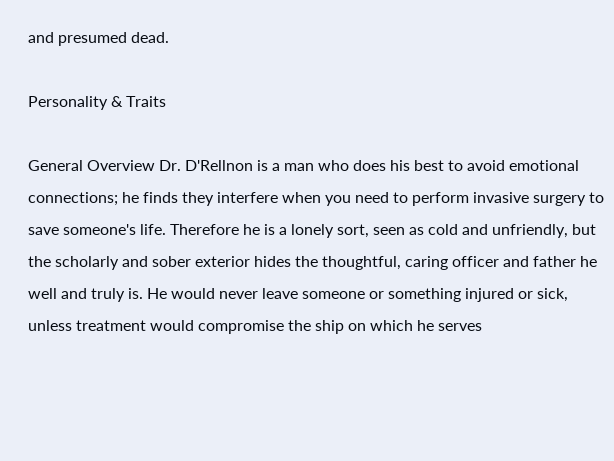and presumed dead.

Personality & Traits

General Overview Dr. D'Rellnon is a man who does his best to avoid emotional connections; he finds they interfere when you need to perform invasive surgery to save someone's life. Therefore he is a lonely sort, seen as cold and unfriendly, but the scholarly and sober exterior hides the thoughtful, caring officer and father he well and truly is. He would never leave someone or something injured or sick, unless treatment would compromise the ship on which he serves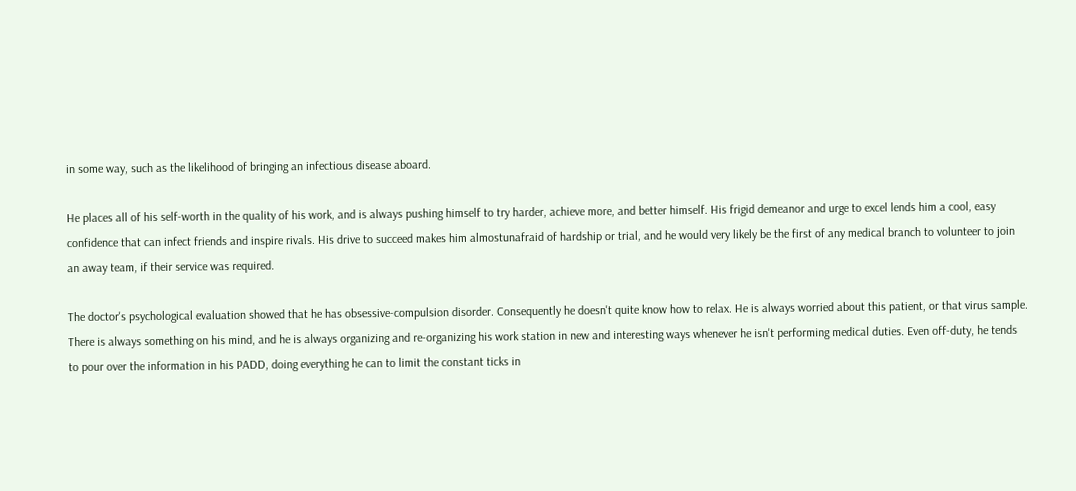in some way, such as the likelihood of bringing an infectious disease aboard.

He places all of his self-worth in the quality of his work, and is always pushing himself to try harder, achieve more, and better himself. His frigid demeanor and urge to excel lends him a cool, easy confidence that can infect friends and inspire rivals. His drive to succeed makes him almostunafraid of hardship or trial, and he would very likely be the first of any medical branch to volunteer to join an away team, if their service was required.

The doctor's psychological evaluation showed that he has obsessive-compulsion disorder. Consequently he doesn't quite know how to relax. He is always worried about this patient, or that virus sample. There is always something on his mind, and he is always organizing and re-organizing his work station in new and interesting ways whenever he isn't performing medical duties. Even off-duty, he tends to pour over the information in his PADD, doing everything he can to limit the constant ticks in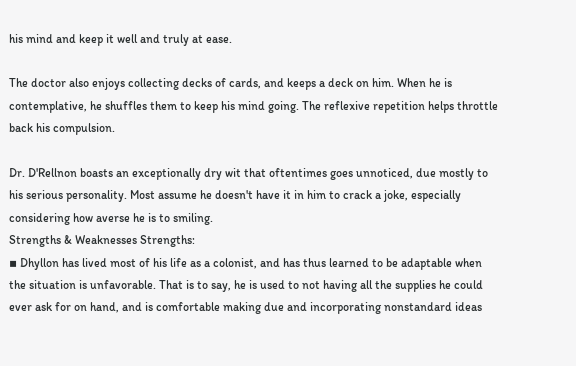his mind and keep it well and truly at ease.

The doctor also enjoys collecting decks of cards, and keeps a deck on him. When he is contemplative, he shuffles them to keep his mind going. The reflexive repetition helps throttle back his compulsion.

Dr. D'Rellnon boasts an exceptionally dry wit that oftentimes goes unnoticed, due mostly to his serious personality. Most assume he doesn't have it in him to crack a joke, especially considering how averse he is to smiling.
Strengths & Weaknesses Strengths:
▪ Dhyllon has lived most of his life as a colonist, and has thus learned to be adaptable when the situation is unfavorable. That is to say, he is used to not having all the supplies he could ever ask for on hand, and is comfortable making due and incorporating nonstandard ideas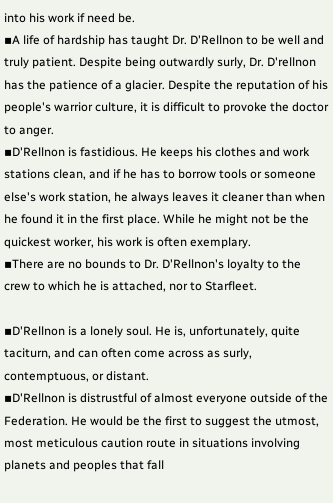into his work if need be.
▪A life of hardship has taught Dr. D'Rellnon to be well and truly patient. Despite being outwardly surly, Dr. D'rellnon has the patience of a glacier. Despite the reputation of his people's warrior culture, it is difficult to provoke the doctor to anger.
▪D'Rellnon is fastidious. He keeps his clothes and work stations clean, and if he has to borrow tools or someone else's work station, he always leaves it cleaner than when he found it in the first place. While he might not be the quickest worker, his work is often exemplary.
▪There are no bounds to Dr. D'Rellnon's loyalty to the crew to which he is attached, nor to Starfleet.

▪D'Rellnon is a lonely soul. He is, unfortunately, quite taciturn, and can often come across as surly, contemptuous, or distant.
▪D'Rellnon is distrustful of almost everyone outside of the Federation. He would be the first to suggest the utmost, most meticulous caution route in situations involving planets and peoples that fall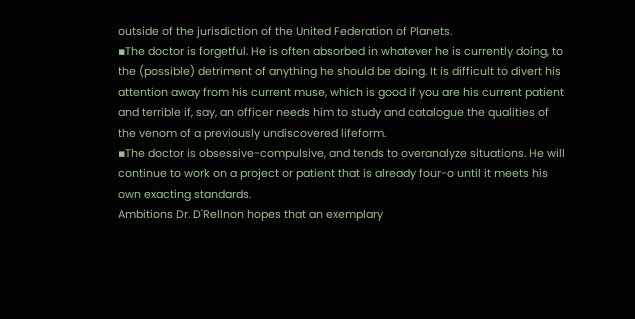outside of the jurisdiction of the United Federation of Planets.
▪The doctor is forgetful. He is often absorbed in whatever he is currently doing, to the (possible) detriment of anything he should be doing. It is difficult to divert his attention away from his current muse, which is good if you are his current patient and terrible if, say, an officer needs him to study and catalogue the qualities of the venom of a previously undiscovered lifeform.
▪The doctor is obsessive-compulsive, and tends to overanalyze situations. He will continue to work on a project or patient that is already four-o until it meets his own exacting standards.
Ambitions Dr. D'Rellnon hopes that an exemplary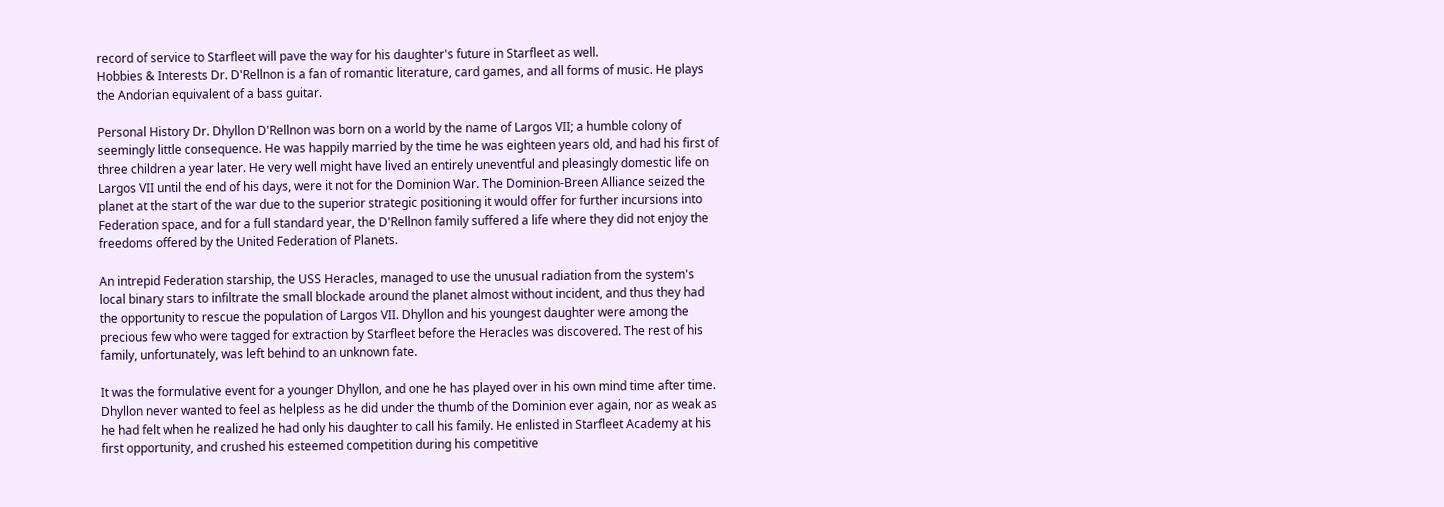record of service to Starfleet will pave the way for his daughter's future in Starfleet as well.
Hobbies & Interests Dr. D'Rellnon is a fan of romantic literature, card games, and all forms of music. He plays the Andorian equivalent of a bass guitar.

Personal History Dr. Dhyllon D'Rellnon was born on a world by the name of Largos VII; a humble colony of seemingly little consequence. He was happily married by the time he was eighteen years old, and had his first of three children a year later. He very well might have lived an entirely uneventful and pleasingly domestic life on Largos VII until the end of his days, were it not for the Dominion War. The Dominion-Breen Alliance seized the planet at the start of the war due to the superior strategic positioning it would offer for further incursions into Federation space, and for a full standard year, the D'Rellnon family suffered a life where they did not enjoy the freedoms offered by the United Federation of Planets.

An intrepid Federation starship, the USS Heracles, managed to use the unusual radiation from the system's local binary stars to infiltrate the small blockade around the planet almost without incident, and thus they had the opportunity to rescue the population of Largos VII. Dhyllon and his youngest daughter were among the precious few who were tagged for extraction by Starfleet before the Heracles was discovered. The rest of his family, unfortunately, was left behind to an unknown fate.

It was the formulative event for a younger Dhyllon, and one he has played over in his own mind time after time. Dhyllon never wanted to feel as helpless as he did under the thumb of the Dominion ever again, nor as weak as he had felt when he realized he had only his daughter to call his family. He enlisted in Starfleet Academy at his first opportunity, and crushed his esteemed competition during his competitive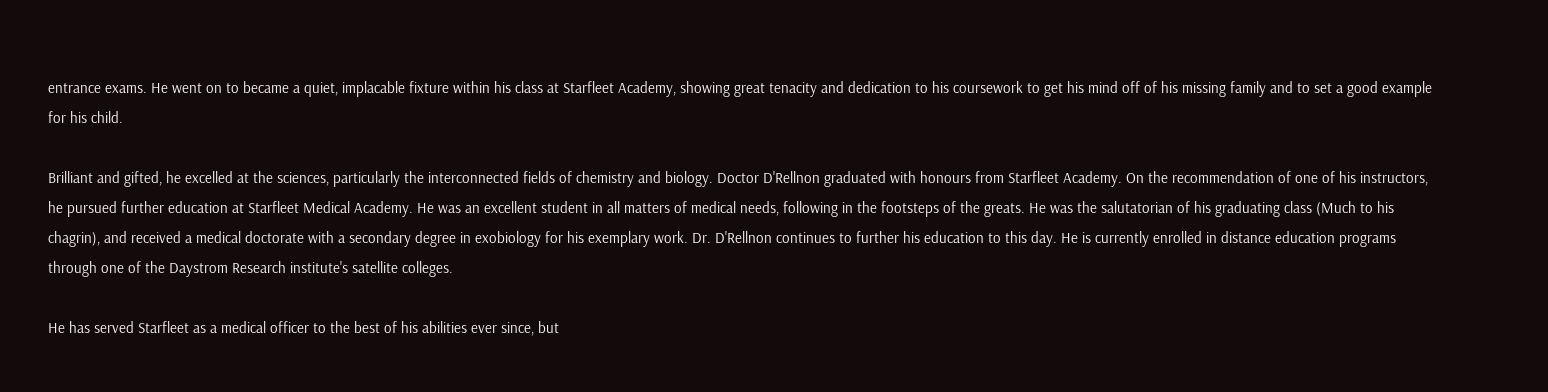entrance exams. He went on to became a quiet, implacable fixture within his class at Starfleet Academy, showing great tenacity and dedication to his coursework to get his mind off of his missing family and to set a good example for his child.

Brilliant and gifted, he excelled at the sciences, particularly the interconnected fields of chemistry and biology. Doctor D'Rellnon graduated with honours from Starfleet Academy. On the recommendation of one of his instructors, he pursued further education at Starfleet Medical Academy. He was an excellent student in all matters of medical needs, following in the footsteps of the greats. He was the salutatorian of his graduating class (Much to his chagrin), and received a medical doctorate with a secondary degree in exobiology for his exemplary work. Dr. D'Rellnon continues to further his education to this day. He is currently enrolled in distance education programs through one of the Daystrom Research institute's satellite colleges.

He has served Starfleet as a medical officer to the best of his abilities ever since, but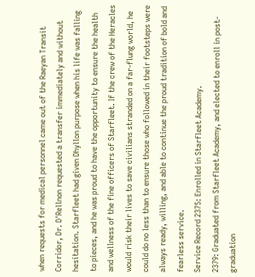when requests for medical personnel came out of the Raeyan Transit Corridor, Dr. D'Rellnon requested a transfer immediately and without hesitation. Starfleet had given Dhyllon purpose when his life was falling to pieces, and he was proud to have the opportunity to ensure the health and wellness of the fine officers of Starfleet. If the crew of the Heracles would risk their lives to save civilians stranded on a far-flung world, he could do no less than to ensure those who followed in their footsteps were always ready, willing, and able to continue the proud tradition of bold and fearless service.
Service Record 2375: Enrolled in Starfleet Academy.
2379: Graduated from Starfleet Academy, and elected to enroll in post-graduation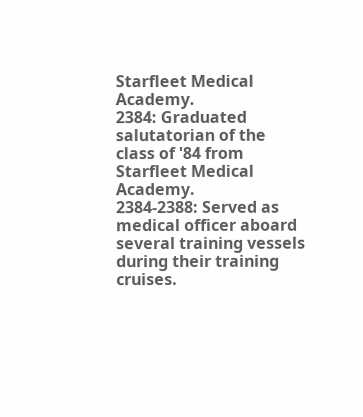Starfleet Medical Academy.
2384: Graduated salutatorian of the class of '84 from Starfleet Medical Academy.
2384-2388: Served as medical officer aboard several training vessels during their training cruises.